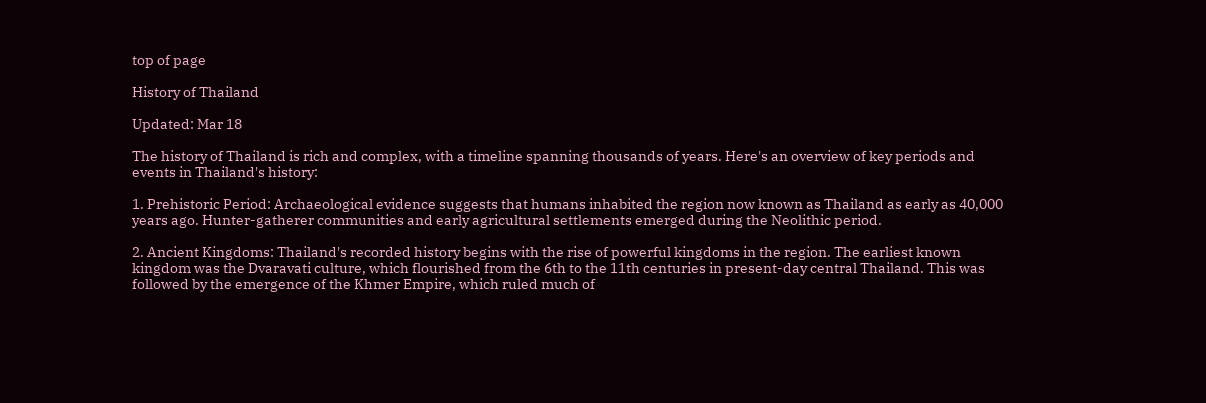top of page

History of Thailand

Updated: Mar 18

The history of Thailand is rich and complex, with a timeline spanning thousands of years. Here's an overview of key periods and events in Thailand's history:

1. Prehistoric Period: Archaeological evidence suggests that humans inhabited the region now known as Thailand as early as 40,000 years ago. Hunter-gatherer communities and early agricultural settlements emerged during the Neolithic period.

2. Ancient Kingdoms: Thailand's recorded history begins with the rise of powerful kingdoms in the region. The earliest known kingdom was the Dvaravati culture, which flourished from the 6th to the 11th centuries in present-day central Thailand. This was followed by the emergence of the Khmer Empire, which ruled much of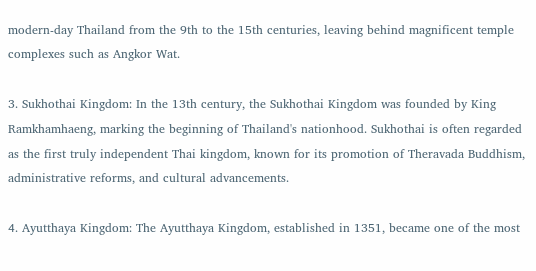modern-day Thailand from the 9th to the 15th centuries, leaving behind magnificent temple complexes such as Angkor Wat.

3. Sukhothai Kingdom: In the 13th century, the Sukhothai Kingdom was founded by King Ramkhamhaeng, marking the beginning of Thailand's nationhood. Sukhothai is often regarded as the first truly independent Thai kingdom, known for its promotion of Theravada Buddhism, administrative reforms, and cultural advancements.

4. Ayutthaya Kingdom: The Ayutthaya Kingdom, established in 1351, became one of the most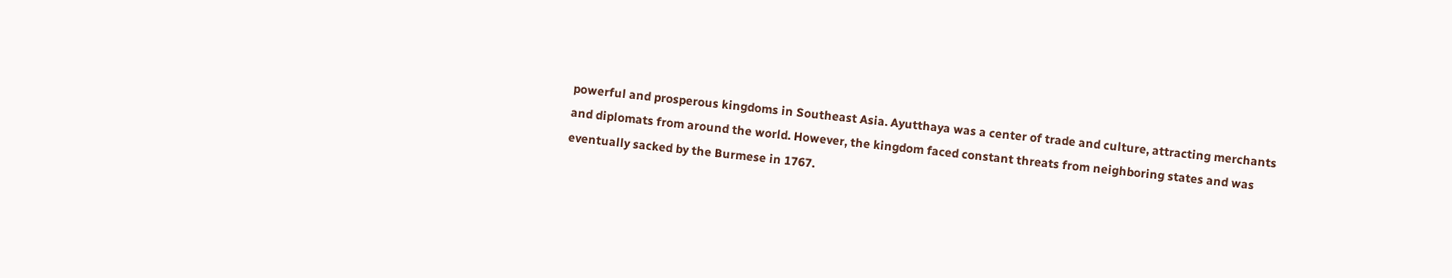powerful and prosperous kingdoms in Southeast Asia. Ayutthaya was a center of trade and culture, attracting merchants and diplomats from around the world. However, the kingdom faced constant threats from neighboring states and was eventually sacked by the Burmese in 1767.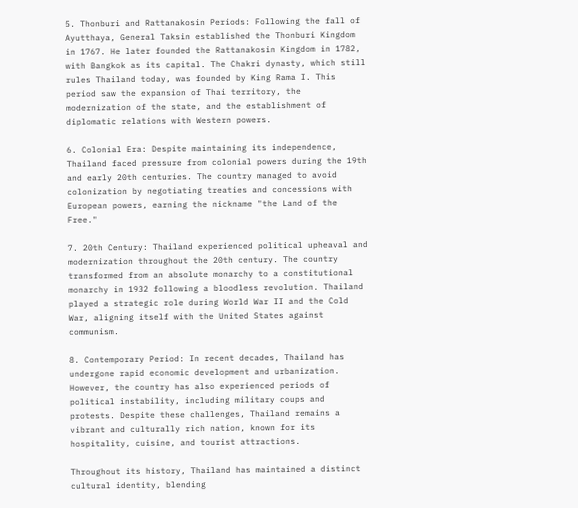5. Thonburi and Rattanakosin Periods: Following the fall of Ayutthaya, General Taksin established the Thonburi Kingdom in 1767. He later founded the Rattanakosin Kingdom in 1782, with Bangkok as its capital. The Chakri dynasty, which still rules Thailand today, was founded by King Rama I. This period saw the expansion of Thai territory, the modernization of the state, and the establishment of diplomatic relations with Western powers.

6. Colonial Era: Despite maintaining its independence, Thailand faced pressure from colonial powers during the 19th and early 20th centuries. The country managed to avoid colonization by negotiating treaties and concessions with European powers, earning the nickname "the Land of the Free."

7. 20th Century: Thailand experienced political upheaval and modernization throughout the 20th century. The country transformed from an absolute monarchy to a constitutional monarchy in 1932 following a bloodless revolution. Thailand played a strategic role during World War II and the Cold War, aligning itself with the United States against communism.

8. Contemporary Period: In recent decades, Thailand has undergone rapid economic development and urbanization. However, the country has also experienced periods of political instability, including military coups and protests. Despite these challenges, Thailand remains a vibrant and culturally rich nation, known for its hospitality, cuisine, and tourist attractions.

Throughout its history, Thailand has maintained a distinct cultural identity, blending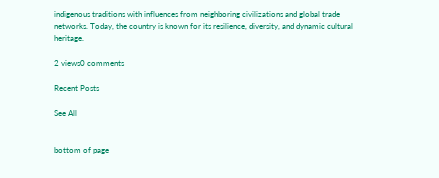indigenous traditions with influences from neighboring civilizations and global trade networks. Today, the country is known for its resilience, diversity, and dynamic cultural heritage.

2 views0 comments

Recent Posts

See All


bottom of page